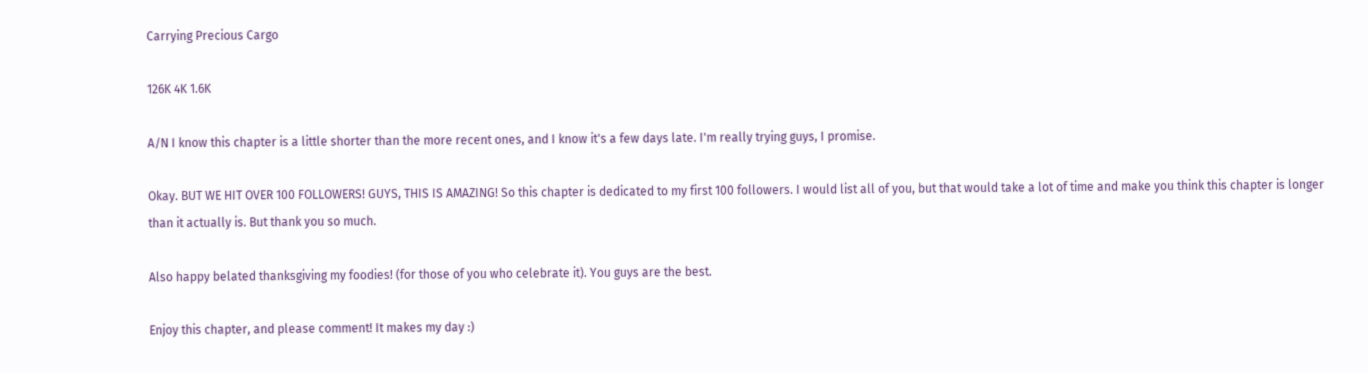Carrying Precious Cargo

126K 4K 1.6K

A/N I know this chapter is a little shorter than the more recent ones, and I know it's a few days late. I'm really trying guys, I promise.

Okay. BUT WE HIT OVER 100 FOLLOWERS! GUYS, THIS IS AMAZING! So this chapter is dedicated to my first 100 followers. I would list all of you, but that would take a lot of time and make you think this chapter is longer than it actually is. But thank you so much.

Also happy belated thanksgiving my foodies! (for those of you who celebrate it). You guys are the best.

Enjoy this chapter, and please comment! It makes my day :)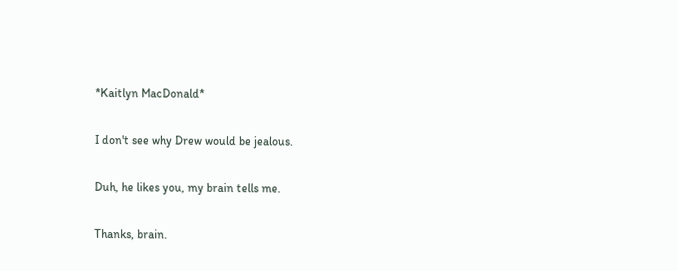*Kaitlyn MacDonald*

I don't see why Drew would be jealous.

Duh, he likes you, my brain tells me.

Thanks, brain.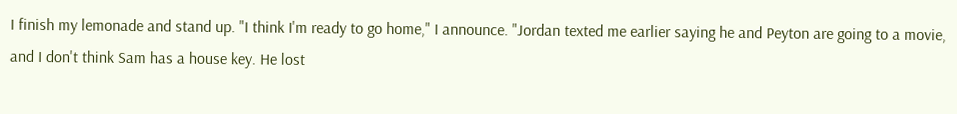I finish my lemonade and stand up. "I think I'm ready to go home," I announce. "Jordan texted me earlier saying he and Peyton are going to a movie, and I don't think Sam has a house key. He lost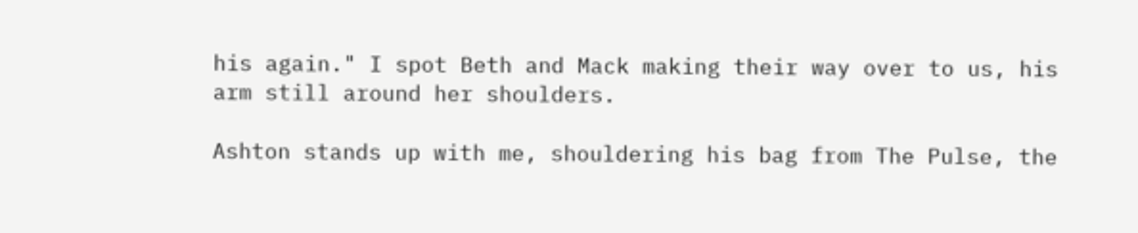his again." I spot Beth and Mack making their way over to us, his arm still around her shoulders.

Ashton stands up with me, shouldering his bag from The Pulse, the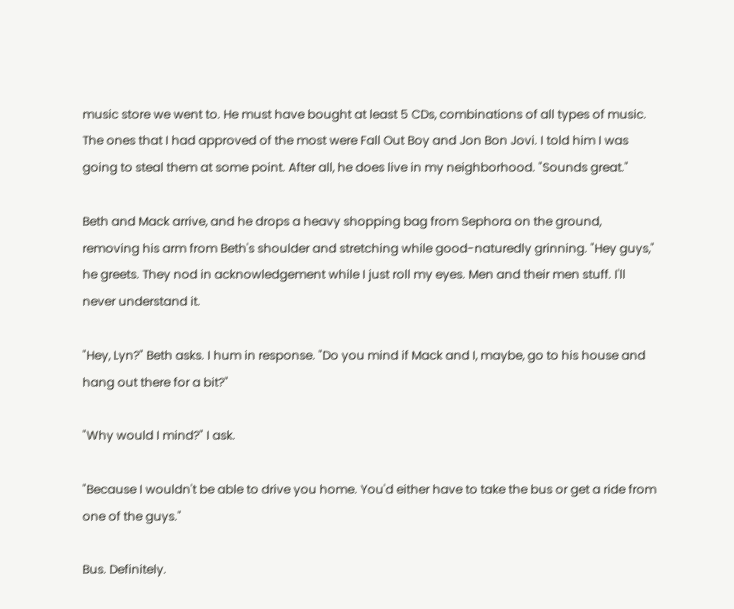music store we went to. He must have bought at least 5 CDs, combinations of all types of music. The ones that I had approved of the most were Fall Out Boy and Jon Bon Jovi. I told him I was going to steal them at some point. After all, he does live in my neighborhood. "Sounds great."

Beth and Mack arrive, and he drops a heavy shopping bag from Sephora on the ground, removing his arm from Beth's shoulder and stretching while good-naturedly grinning. "Hey guys," he greets. They nod in acknowledgement while I just roll my eyes. Men and their men stuff. I'll never understand it.

"Hey, Lyn?" Beth asks. I hum in response. "Do you mind if Mack and I, maybe, go to his house and hang out there for a bit?"

"Why would I mind?" I ask.

"Because I wouldn't be able to drive you home. You'd either have to take the bus or get a ride from one of the guys."

Bus. Definitely.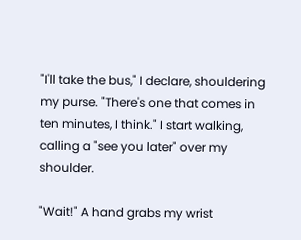"I'll take the bus," I declare, shouldering my purse. "There's one that comes in ten minutes, I think." I start walking, calling a "see you later" over my shoulder.

"Wait!" A hand grabs my wrist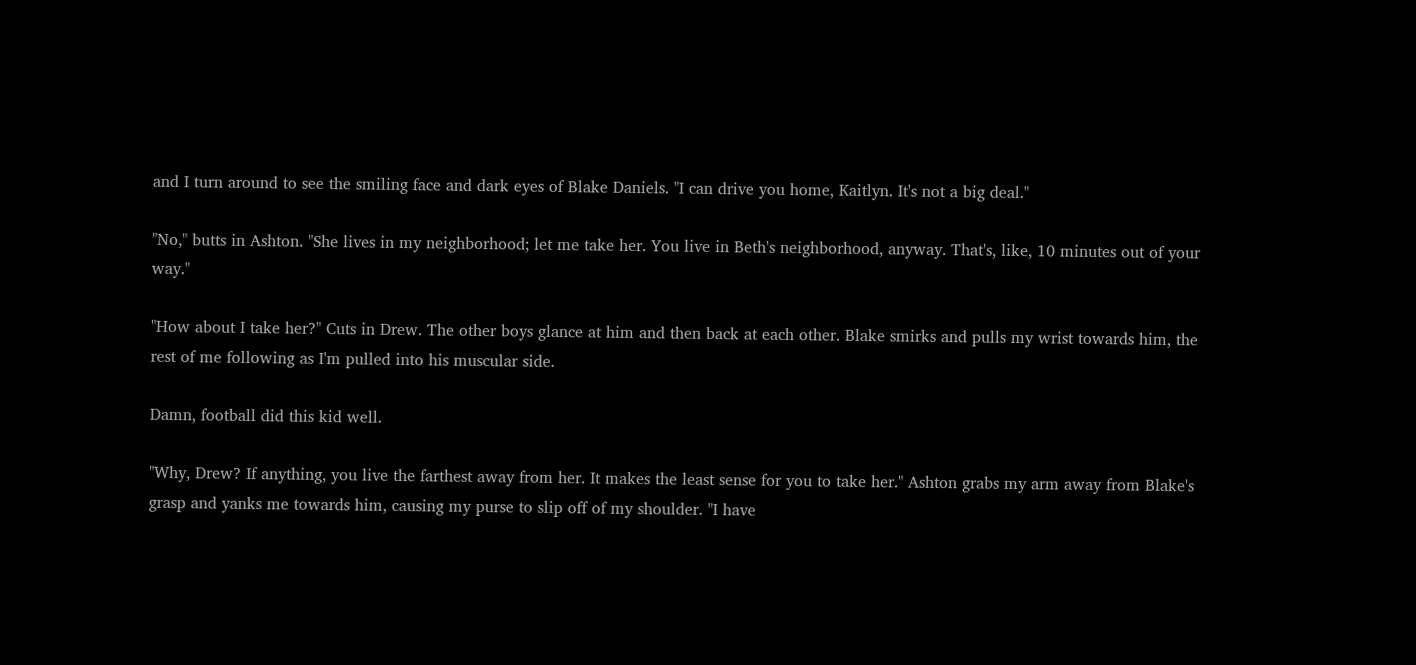and I turn around to see the smiling face and dark eyes of Blake Daniels. "I can drive you home, Kaitlyn. It's not a big deal."

"No," butts in Ashton. "She lives in my neighborhood; let me take her. You live in Beth's neighborhood, anyway. That's, like, 10 minutes out of your way."

"How about I take her?" Cuts in Drew. The other boys glance at him and then back at each other. Blake smirks and pulls my wrist towards him, the rest of me following as I'm pulled into his muscular side.

Damn, football did this kid well.

"Why, Drew? If anything, you live the farthest away from her. It makes the least sense for you to take her." Ashton grabs my arm away from Blake's grasp and yanks me towards him, causing my purse to slip off of my shoulder. "I have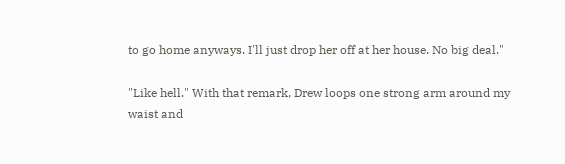to go home anyways. I'll just drop her off at her house. No big deal."

"Like hell." With that remark, Drew loops one strong arm around my waist and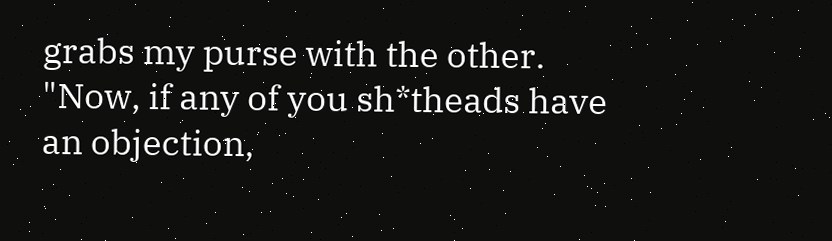grabs my purse with the other. "Now, if any of you sh*theads have an objection,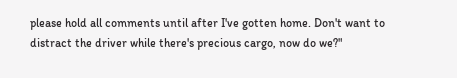please hold all comments until after I've gotten home. Don't want to distract the driver while there's precious cargo, now do we?"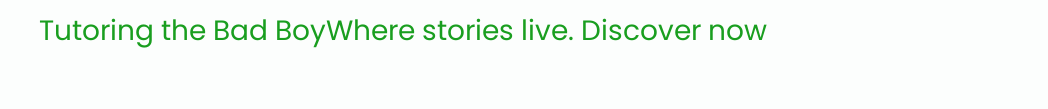Tutoring the Bad BoyWhere stories live. Discover now